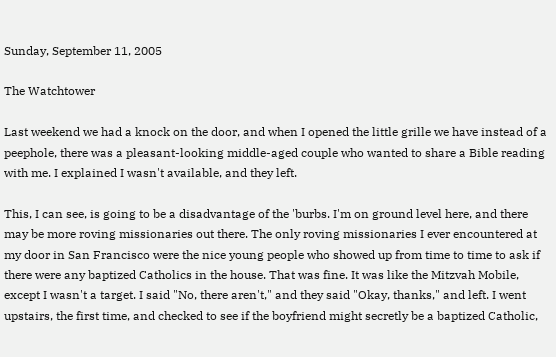Sunday, September 11, 2005

The Watchtower

Last weekend we had a knock on the door, and when I opened the little grille we have instead of a peephole, there was a pleasant-looking middle-aged couple who wanted to share a Bible reading with me. I explained I wasn't available, and they left.

This, I can see, is going to be a disadvantage of the 'burbs. I'm on ground level here, and there may be more roving missionaries out there. The only roving missionaries I ever encountered at my door in San Francisco were the nice young people who showed up from time to time to ask if there were any baptized Catholics in the house. That was fine. It was like the Mitzvah Mobile, except I wasn't a target. I said "No, there aren't," and they said "Okay, thanks," and left. I went upstairs, the first time, and checked to see if the boyfriend might secretly be a baptized Catholic,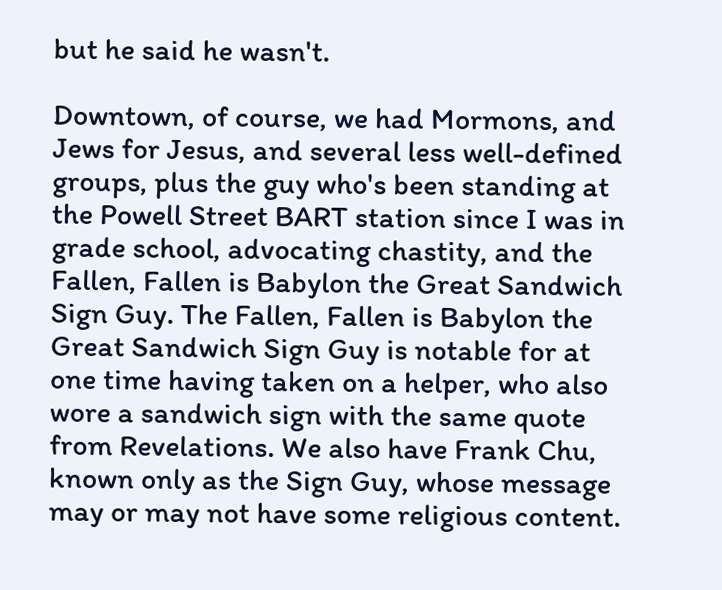but he said he wasn't.

Downtown, of course, we had Mormons, and Jews for Jesus, and several less well-defined groups, plus the guy who's been standing at the Powell Street BART station since I was in grade school, advocating chastity, and the Fallen, Fallen is Babylon the Great Sandwich Sign Guy. The Fallen, Fallen is Babylon the Great Sandwich Sign Guy is notable for at one time having taken on a helper, who also wore a sandwich sign with the same quote from Revelations. We also have Frank Chu, known only as the Sign Guy, whose message may or may not have some religious content.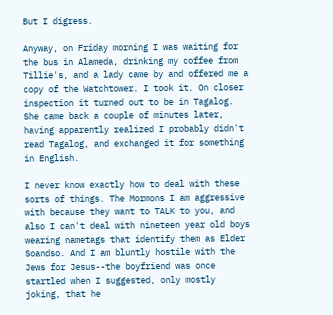But I digress.

Anyway, on Friday morning I was waiting for the bus in Alameda, drinking my coffee from Tillie's, and a lady came by and offered me a copy of the Watchtower. I took it. On closer inspection it turned out to be in Tagalog. She came back a couple of minutes later, having apparently realized I probably didn't read Tagalog, and exchanged it for something in English.

I never know exactly how to deal with these sorts of things. The Mormons I am aggressive with because they want to TALK to you, and also I can't deal with nineteen year old boys wearing nametags that identify them as Elder Soandso. And I am bluntly hostile with the Jews for Jesus--the boyfriend was once startled when I suggested, only mostly joking, that he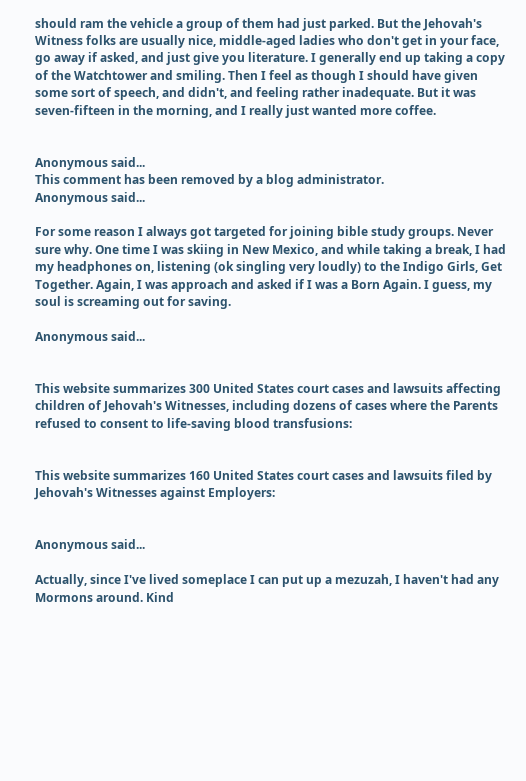should ram the vehicle a group of them had just parked. But the Jehovah's Witness folks are usually nice, middle-aged ladies who don't get in your face, go away if asked, and just give you literature. I generally end up taking a copy of the Watchtower and smiling. Then I feel as though I should have given some sort of speech, and didn't, and feeling rather inadequate. But it was seven-fifteen in the morning, and I really just wanted more coffee.


Anonymous said...
This comment has been removed by a blog administrator.
Anonymous said...

For some reason I always got targeted for joining bible study groups. Never sure why. One time I was skiing in New Mexico, and while taking a break, I had my headphones on, listening (ok singling very loudly) to the Indigo Girls, Get Together. Again, I was approach and asked if I was a Born Again. I guess, my soul is screaming out for saving.

Anonymous said...


This website summarizes 300 United States court cases and lawsuits affecting children of Jehovah's Witnesses, including dozens of cases where the Parents refused to consent to life-saving blood transfusions:


This website summarizes 160 United States court cases and lawsuits filed by Jehovah's Witnesses against Employers:


Anonymous said...

Actually, since I've lived someplace I can put up a mezuzah, I haven't had any Mormons around. Kind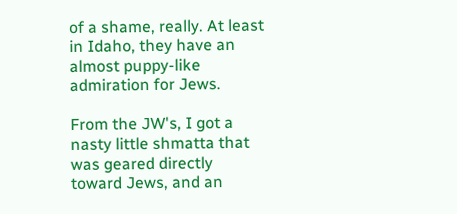of a shame, really. At least in Idaho, they have an almost puppy-like admiration for Jews.

From the JW's, I got a nasty little shmatta that was geared directly toward Jews, and an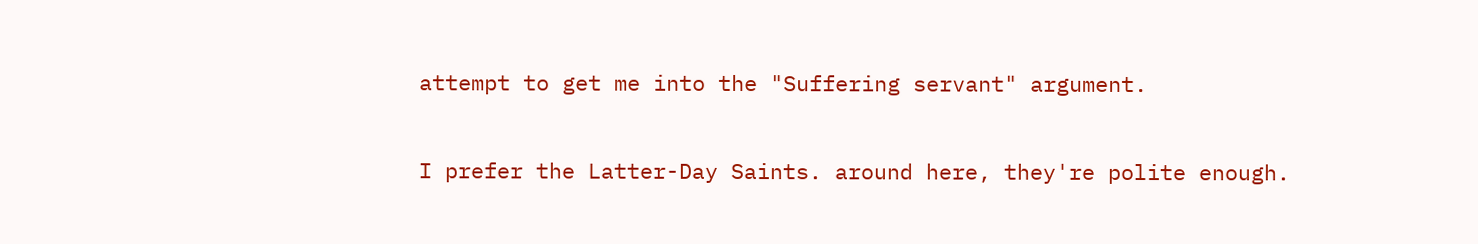attempt to get me into the "Suffering servant" argument.

I prefer the Latter-Day Saints. around here, they're polite enough.